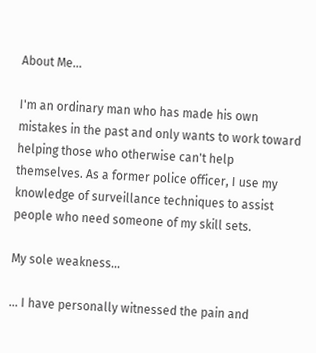About Me...

I'm an ordinary man who has made his own mistakes in the past and only wants to work toward helping those who otherwise can't help themselves. As a former police officer, I use my knowledge of surveillance techniques to assist people who need someone of my skill sets.

My sole weakness...

... I have personally witnessed the pain and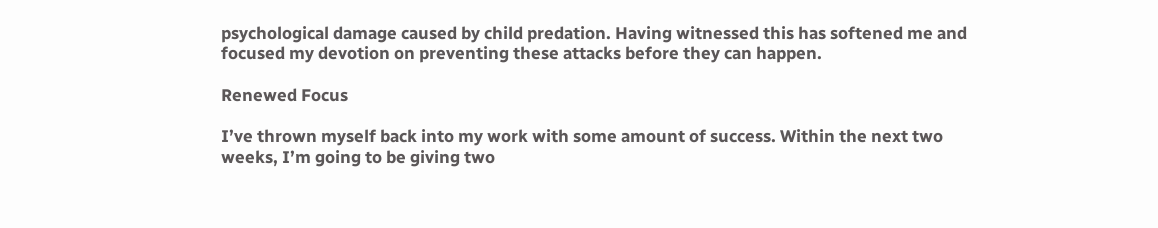psychological damage caused by child predation. Having witnessed this has softened me and focused my devotion on preventing these attacks before they can happen.

Renewed Focus

I’ve thrown myself back into my work with some amount of success. Within the next two weeks, I’m going to be giving two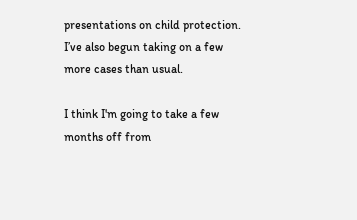presentations on child protection. I’ve also begun taking on a few more cases than usual.

I think I'm going to take a few months off from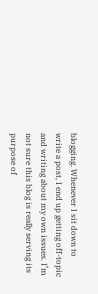blogging. Whenever I sit down to write a post, I end up getting off-topic and writing about my own issues. I’m not sure this blog is really serving its purpose of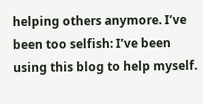helping others anymore. I’ve been too selfish: I’ve been using this blog to help myself.